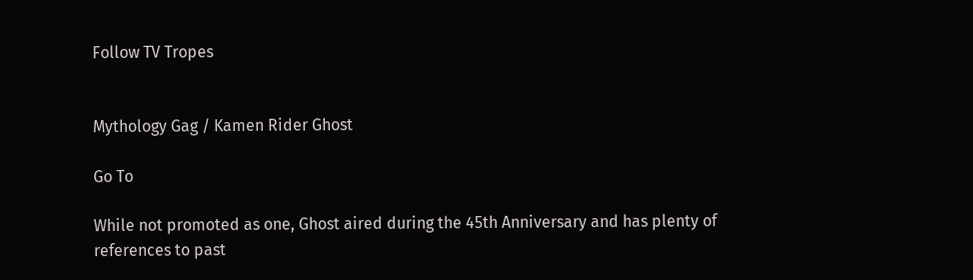Follow TV Tropes


Mythology Gag / Kamen Rider Ghost

Go To

While not promoted as one, Ghost aired during the 45th Anniversary and has plenty of references to past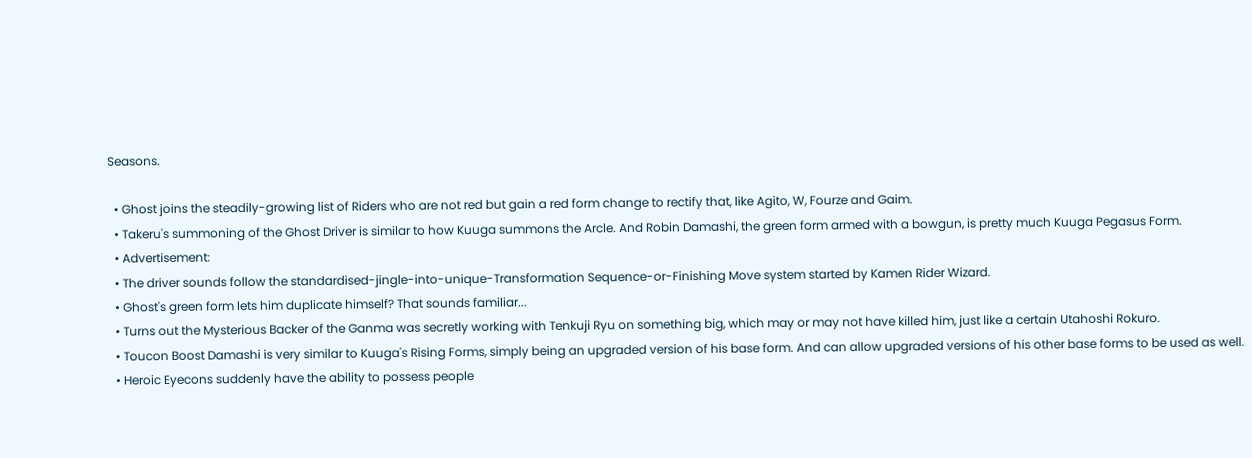Seasons.

  • Ghost joins the steadily-growing list of Riders who are not red but gain a red form change to rectify that, like Agito, W, Fourze and Gaim.
  • Takeru's summoning of the Ghost Driver is similar to how Kuuga summons the Arcle. And Robin Damashi, the green form armed with a bowgun, is pretty much Kuuga Pegasus Form.
  • Advertisement:
  • The driver sounds follow the standardised-jingle-into-unique-Transformation Sequence-or-Finishing Move system started by Kamen Rider Wizard.
  • Ghost's green form lets him duplicate himself? That sounds familiar...
  • Turns out the Mysterious Backer of the Ganma was secretly working with Tenkuji Ryu on something big, which may or may not have killed him, just like a certain Utahoshi Rokuro.
  • Toucon Boost Damashi is very similar to Kuuga's Rising Forms, simply being an upgraded version of his base form. And can allow upgraded versions of his other base forms to be used as well.
  • Heroic Eyecons suddenly have the ability to possess people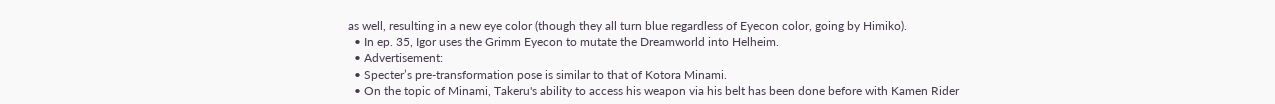as well, resulting in a new eye color (though they all turn blue regardless of Eyecon color, going by Himiko).
  • In ep. 35, Igor uses the Grimm Eyecon to mutate the Dreamworld into Helheim.
  • Advertisement:
  • Specter’s pre-transformation pose is similar to that of Kotora Minami.
  • On the topic of Minami, Takeru's ability to access his weapon via his belt has been done before with Kamen Rider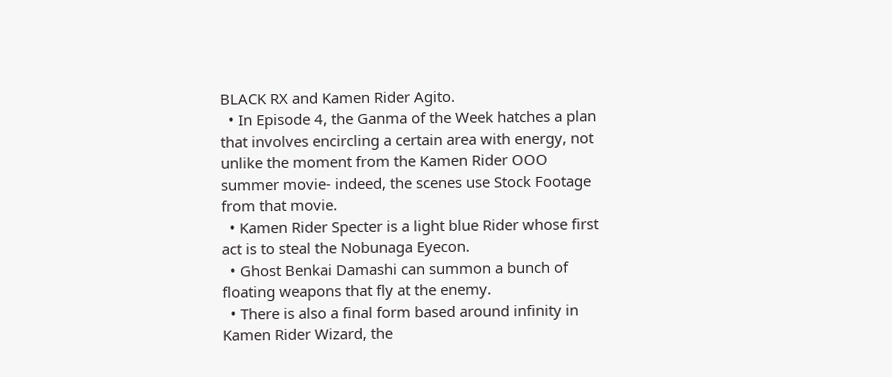BLACK RX and Kamen Rider Agito.
  • In Episode 4, the Ganma of the Week hatches a plan that involves encircling a certain area with energy, not unlike the moment from the Kamen Rider OOO summer movie- indeed, the scenes use Stock Footage from that movie.
  • Kamen Rider Specter is a light blue Rider whose first act is to steal the Nobunaga Eyecon.
  • Ghost Benkai Damashi can summon a bunch of floating weapons that fly at the enemy.
  • There is also a final form based around infinity in Kamen Rider Wizard, the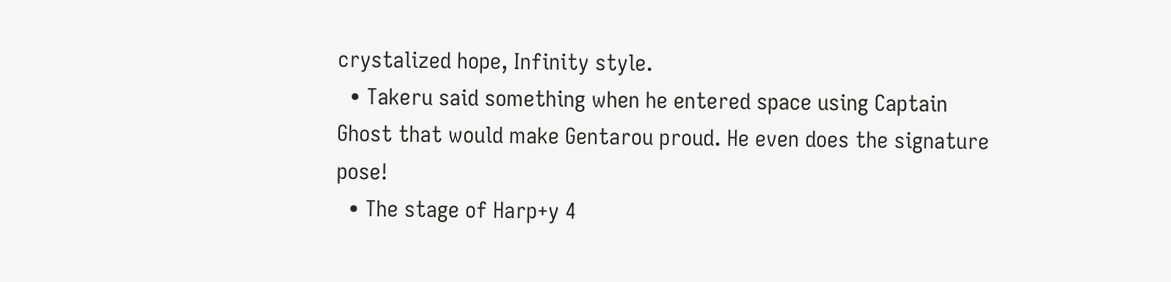crystalized hope, Infinity style.
  • Takeru said something when he entered space using Captain Ghost that would make Gentarou proud. He even does the signature pose!
  • The stage of Harp+y 4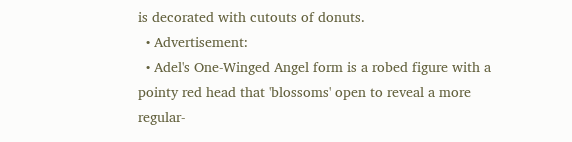is decorated with cutouts of donuts.
  • Advertisement:
  • Adel's One-Winged Angel form is a robed figure with a pointy red head that 'blossoms' open to reveal a more regular-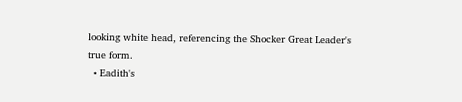looking white head, referencing the Shocker Great Leader's true form.
  • Eadith's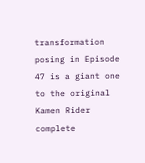transformation posing in Episode 47 is a giant one to the original Kamen Rider complete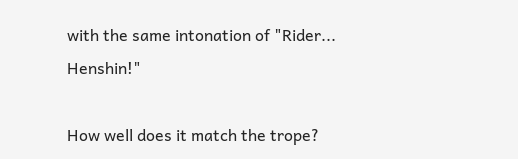with the same intonation of "Rider... Henshin!"

How well does it match the trope?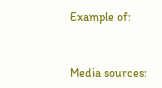Example of:


Media sources: